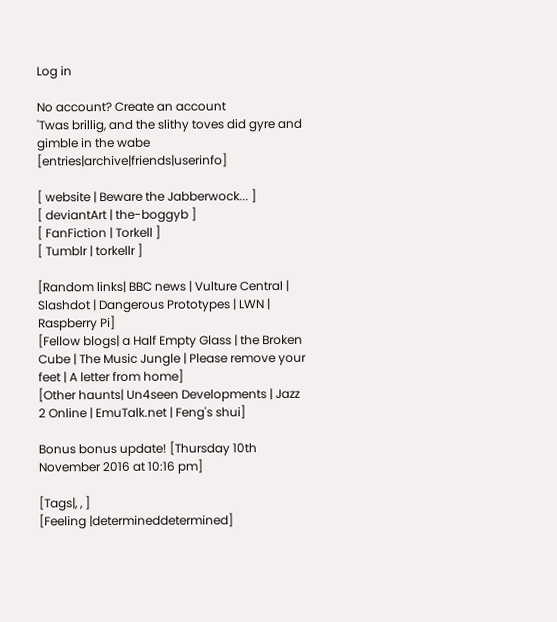Log in

No account? Create an account
'Twas brillig, and the slithy toves did gyre and gimble in the wabe [entries|archive|friends|userinfo]

[ website | Beware the Jabberwock... ]
[ deviantArt | the-boggyb ]
[ FanFiction | Torkell ]
[ Tumblr | torkellr ]

[Random links| BBC news | Vulture Central | Slashdot | Dangerous Prototypes | LWN | Raspberry Pi]
[Fellow blogs| a Half Empty Glass | the Broken Cube | The Music Jungle | Please remove your feet | A letter from home]
[Other haunts| Un4seen Developments | Jazz 2 Online | EmuTalk.net | Feng's shui]

Bonus bonus update! [Thursday 10th November 2016 at 10:16 pm]

[Tags|, , ]
[Feeling |determineddetermined]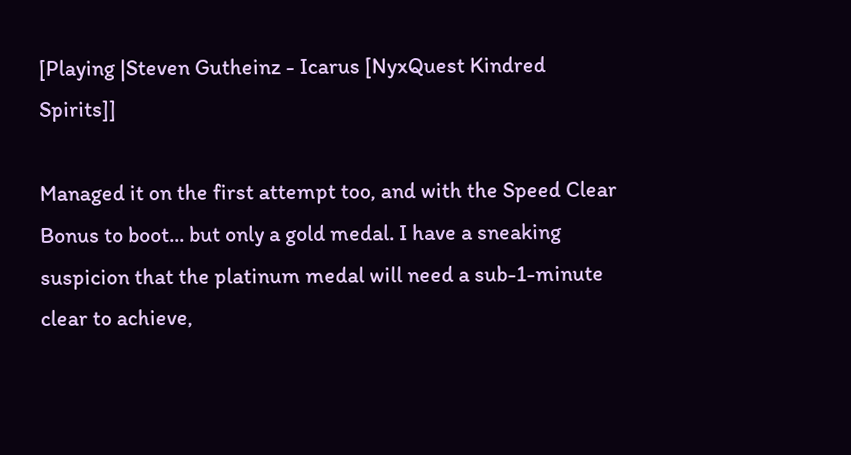[Playing |Steven Gutheinz - Icarus [NyxQuest Kindred Spirits]]

Managed it on the first attempt too, and with the Speed Clear Bonus to boot... but only a gold medal. I have a sneaking suspicion that the platinum medal will need a sub-1-minute clear to achieve,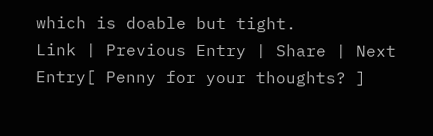which is doable but tight.
Link | Previous Entry | Share | Next Entry[ Penny for your thoughts? ]